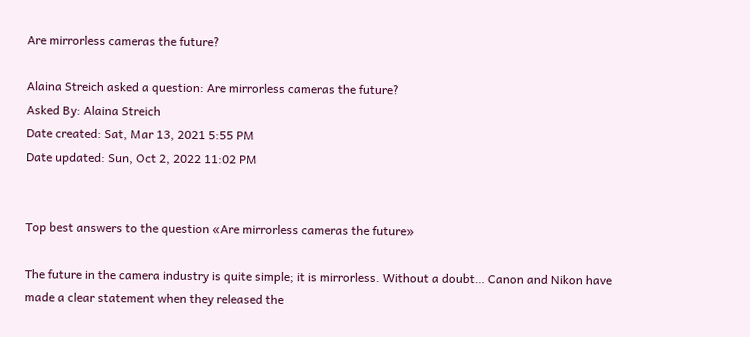Are mirrorless cameras the future?

Alaina Streich asked a question: Are mirrorless cameras the future?
Asked By: Alaina Streich
Date created: Sat, Mar 13, 2021 5:55 PM
Date updated: Sun, Oct 2, 2022 11:02 PM


Top best answers to the question «Are mirrorless cameras the future»

The future in the camera industry is quite simple; it is mirrorless. Without a doubt… Canon and Nikon have made a clear statement when they released the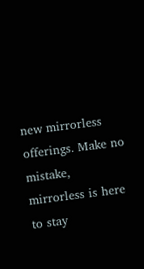new mirrorless offerings. Make no mistake, mirrorless is here to stay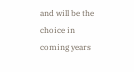and will be the choice in coming years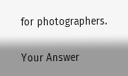for photographers.

Your Answer